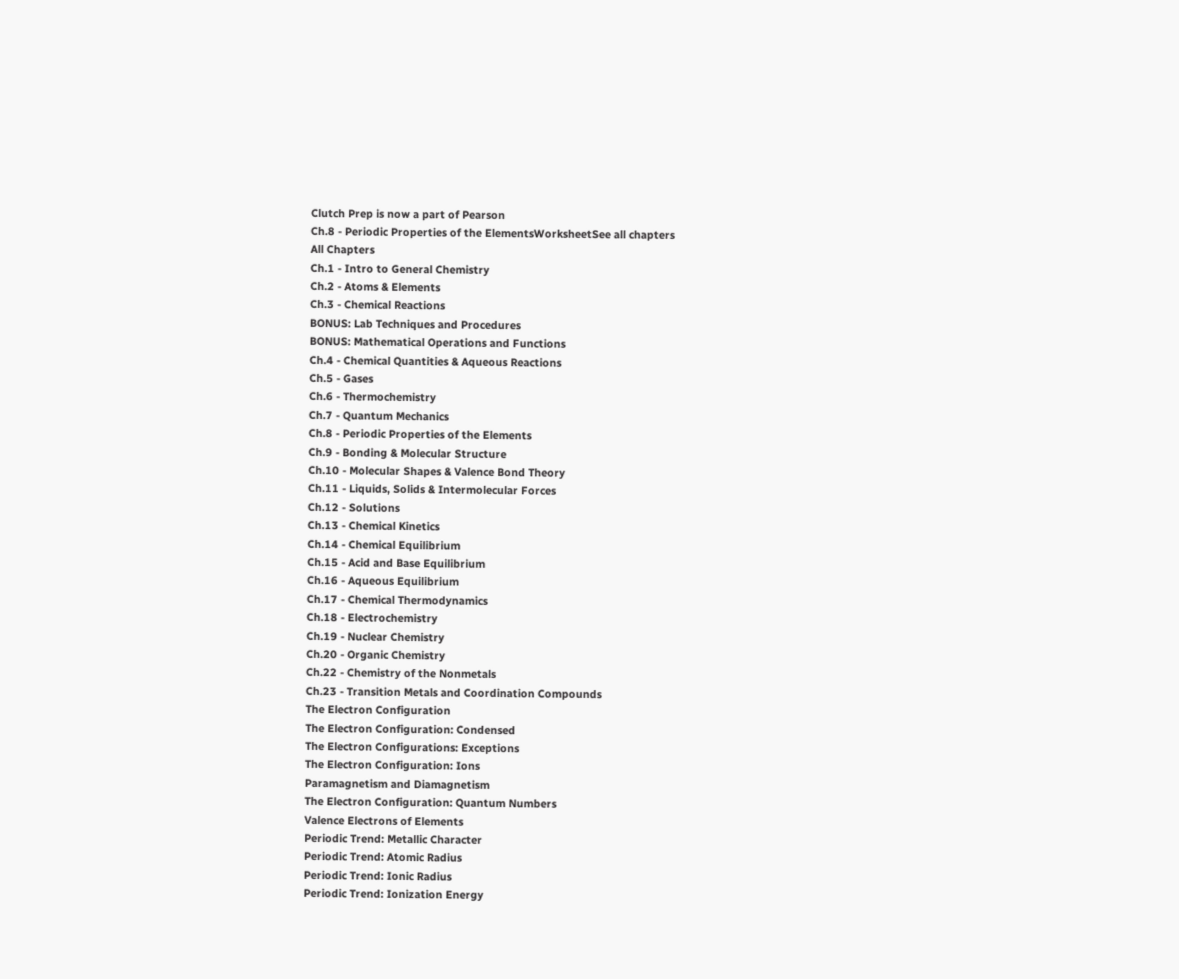Clutch Prep is now a part of Pearson
Ch.8 - Periodic Properties of the ElementsWorksheetSee all chapters
All Chapters
Ch.1 - Intro to General Chemistry
Ch.2 - Atoms & Elements
Ch.3 - Chemical Reactions
BONUS: Lab Techniques and Procedures
BONUS: Mathematical Operations and Functions
Ch.4 - Chemical Quantities & Aqueous Reactions
Ch.5 - Gases
Ch.6 - Thermochemistry
Ch.7 - Quantum Mechanics
Ch.8 - Periodic Properties of the Elements
Ch.9 - Bonding & Molecular Structure
Ch.10 - Molecular Shapes & Valence Bond Theory
Ch.11 - Liquids, Solids & Intermolecular Forces
Ch.12 - Solutions
Ch.13 - Chemical Kinetics
Ch.14 - Chemical Equilibrium
Ch.15 - Acid and Base Equilibrium
Ch.16 - Aqueous Equilibrium
Ch.17 - Chemical Thermodynamics
Ch.18 - Electrochemistry
Ch.19 - Nuclear Chemistry
Ch.20 - Organic Chemistry
Ch.22 - Chemistry of the Nonmetals
Ch.23 - Transition Metals and Coordination Compounds
The Electron Configuration
The Electron Configuration: Condensed
The Electron Configurations: Exceptions
The Electron Configuration: Ions
Paramagnetism and Diamagnetism
The Electron Configuration: Quantum Numbers
Valence Electrons of Elements
Periodic Trend: Metallic Character
Periodic Trend: Atomic Radius
Periodic Trend: Ionic Radius
Periodic Trend: Ionization Energy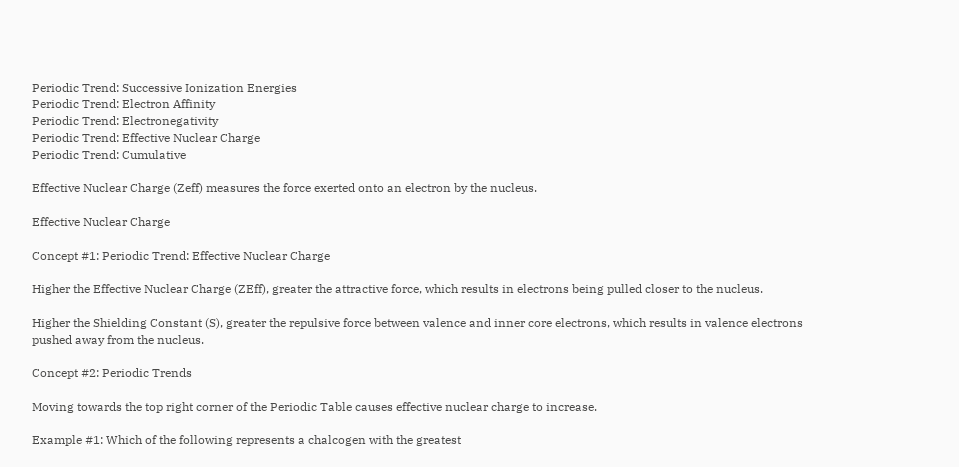Periodic Trend: Successive Ionization Energies
Periodic Trend: Electron Affinity
Periodic Trend: Electronegativity
Periodic Trend: Effective Nuclear Charge
Periodic Trend: Cumulative

Effective Nuclear Charge (Zeff) measures the force exerted onto an electron by the nucleus.

Effective Nuclear Charge

Concept #1: Periodic Trend: Effective Nuclear Charge

Higher the Effective Nuclear Charge (ZEff), greater the attractive force, which results in electrons being pulled closer to the nucleus.

Higher the Shielding Constant (S), greater the repulsive force between valence and inner core electrons, which results in valence electrons pushed away from the nucleus.

Concept #2: Periodic Trends

Moving towards the top right corner of the Periodic Table causes effective nuclear charge to increase.

Example #1: Which of the following represents a chalcogen with the greatest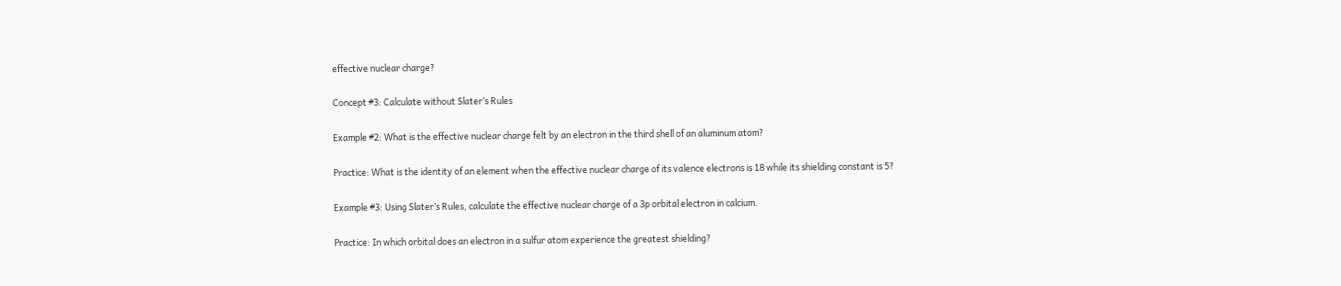effective nuclear charge?

Concept #3: Calculate without Slater’s Rules

Example #2: What is the effective nuclear charge felt by an electron in the third shell of an aluminum atom?

Practice: What is the identity of an element when the effective nuclear charge of its valence electrons is 18 while its shielding constant is 5?

Example #3: Using Slater’s Rules, calculate the effective nuclear charge of a 3p orbital electron in calcium.

Practice: In which orbital does an electron in a sulfur atom experience the greatest shielding?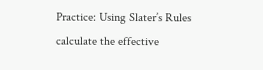Practice: Using Slater’s Rules calculate the effective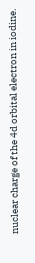nuclear charge of the 4d orbital electron in iodine.